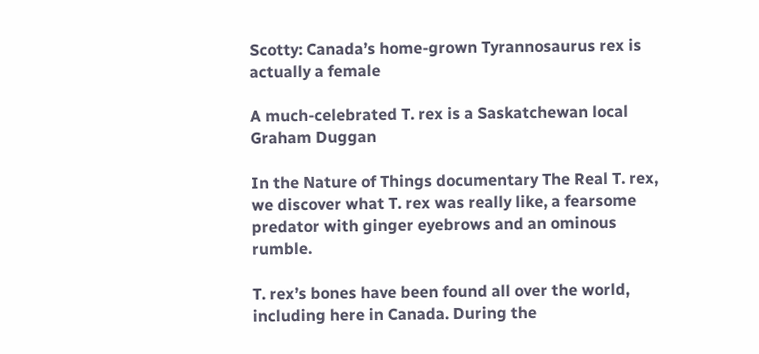Scotty: Canada’s home-grown Tyrannosaurus rex is actually a female

A much-celebrated T. rex is a Saskatchewan local Graham Duggan

In the Nature of Things documentary The Real T. rex, we discover what T. rex was really like, a fearsome predator with ginger eyebrows and an ominous rumble.

T. rex’s bones have been found all over the world, including here in Canada. During the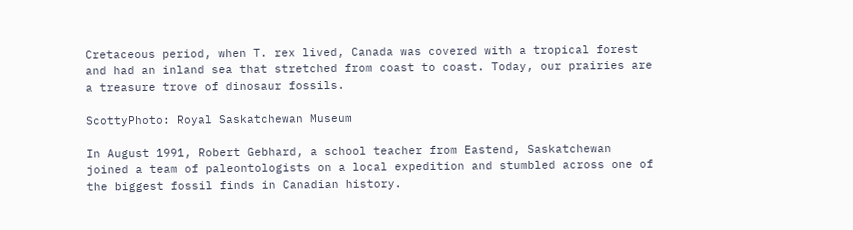Cretaceous period, when T. rex lived, Canada was covered with a tropical forest and had an inland sea that stretched from coast to coast. Today, our prairies are a treasure trove of dinosaur fossils.

ScottyPhoto: Royal Saskatchewan Museum

In August 1991, Robert Gebhard, a school teacher from Eastend, Saskatchewan joined a team of paleontologists on a local expedition and stumbled across one of the biggest fossil finds in Canadian history.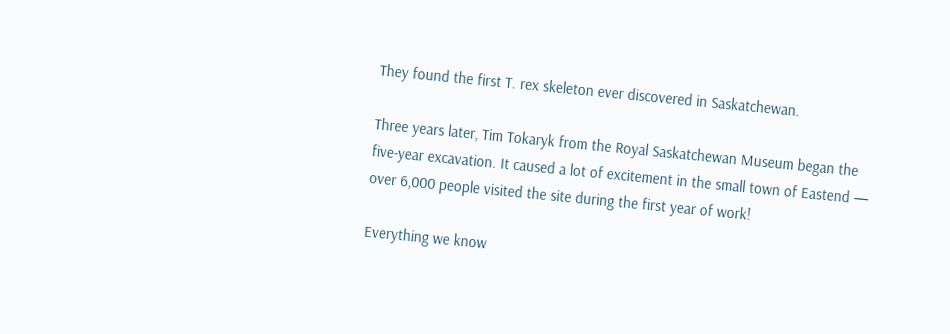They found the first T. rex skeleton ever discovered in Saskatchewan.

Three years later, Tim Tokaryk from the Royal Saskatchewan Museum began the five-year excavation. It caused a lot of excitement in the small town of Eastend — over 6,000 people visited the site during the first year of work!

Everything we know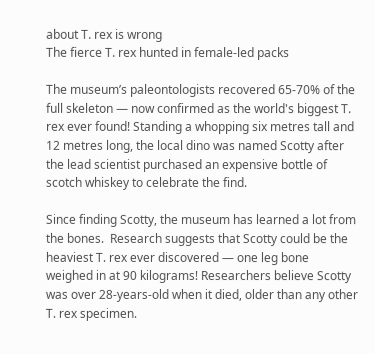about T. rex is wrong
The fierce T. rex hunted in female-led packs

The museum’s paleontologists recovered 65-70% of the full skeleton — now confirmed as the world's biggest T. rex ever found! Standing a whopping six metres tall and 12 metres long, the local dino was named Scotty after the lead scientist purchased an expensive bottle of scotch whiskey to celebrate the find.

Since finding Scotty, the museum has learned a lot from the bones.  Research suggests that Scotty could be the heaviest T. rex ever discovered — one leg bone weighed in at 90 kilograms! Researchers believe Scotty was over 28-years-old when it died, older than any other T. rex specimen.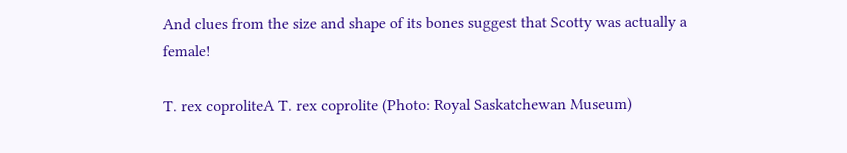And clues from the size and shape of its bones suggest that Scotty was actually a female!

T. rex coproliteA T. rex coprolite (Photo: Royal Saskatchewan Museum)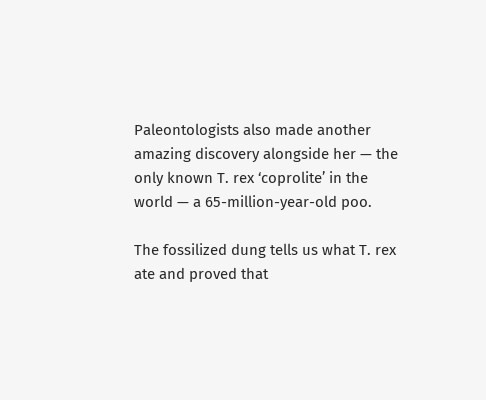Paleontologists also made another amazing discovery alongside her — the only known T. rex ‘coprolite’ in the world — a 65-million-year-old poo.

The fossilized dung tells us what T. rex ate and proved that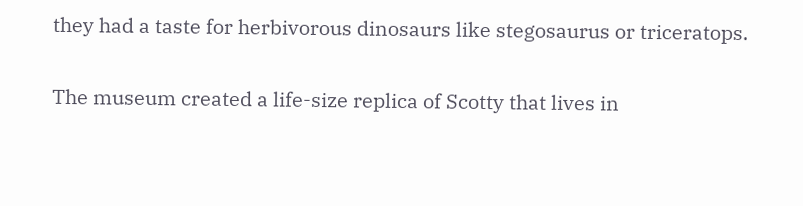they had a taste for herbivorous dinosaurs like stegosaurus or triceratops.

The museum created a life-size replica of Scotty that lives in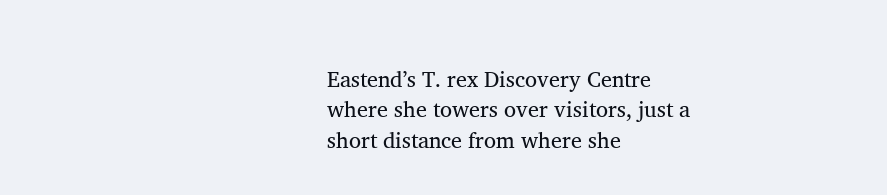Eastend’s T. rex Discovery Centre where she towers over visitors, just a short distance from where she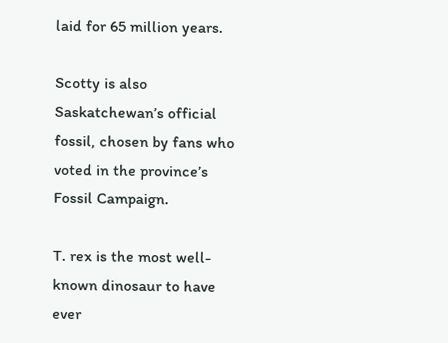laid for 65 million years.

Scotty is also Saskatchewan’s official fossil, chosen by fans who voted in the province’s Fossil Campaign.

T. rex is the most well-known dinosaur to have ever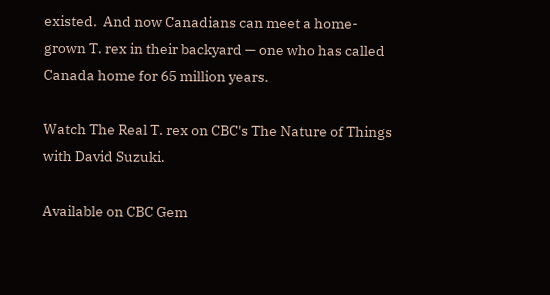existed.  And now Canadians can meet a home-grown T. rex in their backyard — one who has called Canada home for 65 million years.

Watch The Real T. rex on CBC's The Nature of Things with David Suzuki.

Available on CBC Gem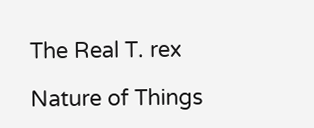The Real T. rex

Nature of Things